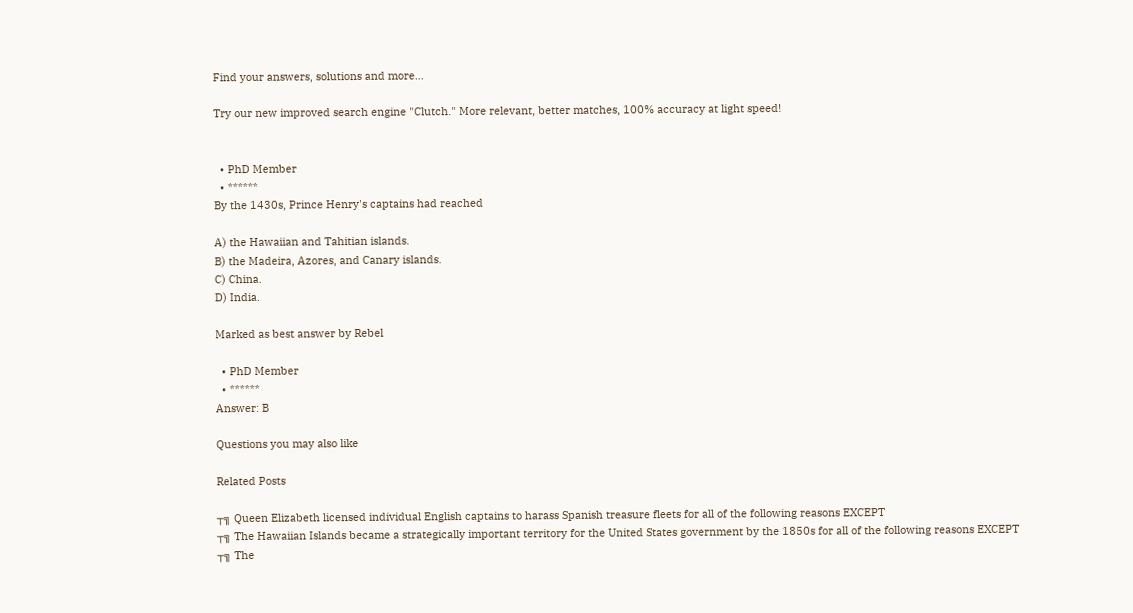Find your answers, solutions and more...

Try our new improved search engine "Clutch." More relevant, better matches, 100% accuracy at light speed!


  • PhD Member
  • ******
By the 1430s, Prince Henry's captains had reached

A) the Hawaiian and Tahitian islands.
B) the Madeira, Azores, and Canary islands.
C) China.
D) India.

Marked as best answer by Rebel

  • PhD Member
  • ******
Answer: B

Questions you may also like

Related Posts

┬╗ Queen Elizabeth licensed individual English captains to harass Spanish treasure fleets for all of the following reasons EXCEPT
┬╗ The Hawaiian Islands became a strategically important territory for the United States government by the 1850s for all of the following reasons EXCEPT
┬╗ The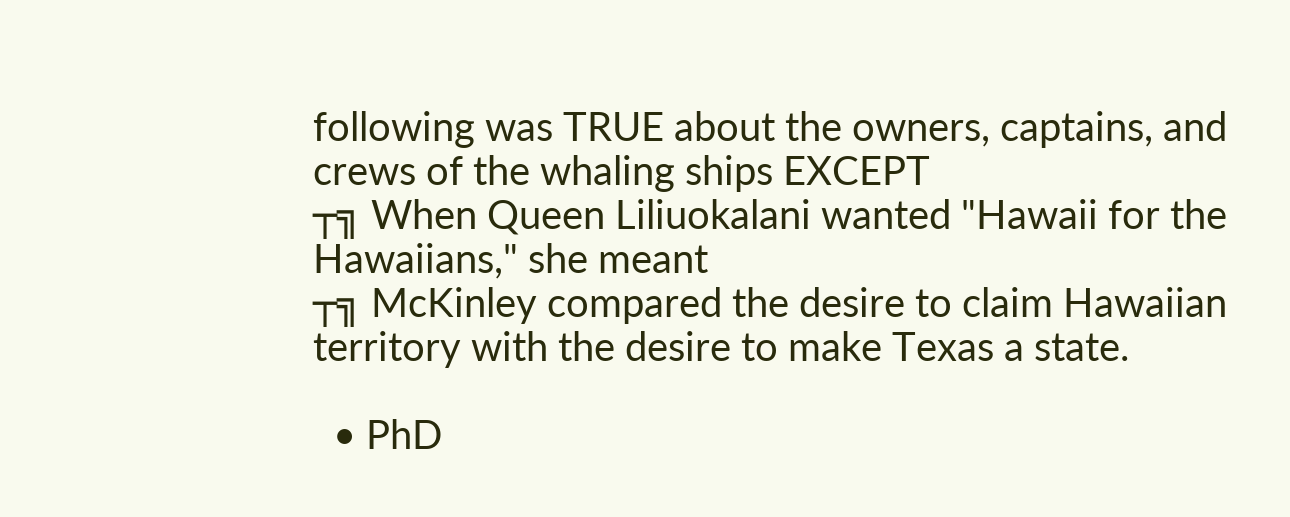following was TRUE about the owners, captains, and crews of the whaling ships EXCEPT
┬╗ When Queen Liliuokalani wanted "Hawaii for the Hawaiians," she meant
┬╗ McKinley compared the desire to claim Hawaiian territory with the desire to make Texas a state.

  • PhD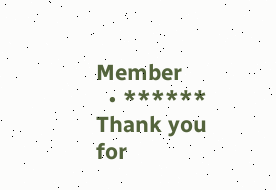Member
  • ******
Thank you for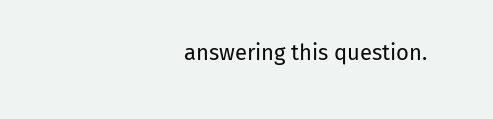answering this question.